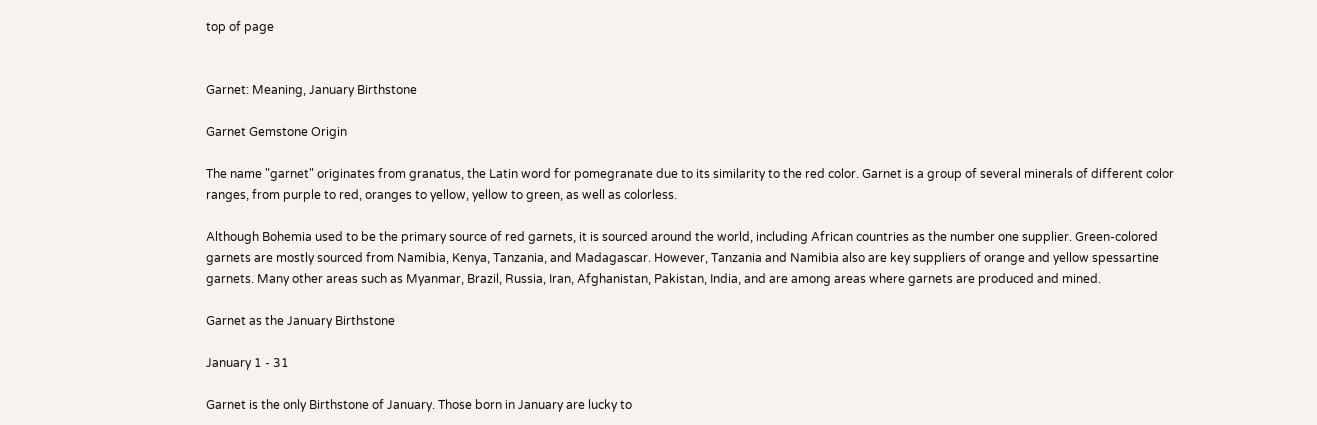top of page


Garnet: Meaning, January Birthstone

Garnet Gemstone Origin

The name "garnet" originates from granatus, the Latin word for pomegranate due to its similarity to the red color. Garnet is a group of several minerals of different color ranges, from purple to red, oranges to yellow, yellow to green, as well as colorless.

Although Bohemia used to be the primary source of red garnets, it is sourced around the world, including African countries as the number one supplier. Green-colored garnets are mostly sourced from Namibia, Kenya, Tanzania, and Madagascar. However, Tanzania and Namibia also are key suppliers of orange and yellow spessartine garnets. Many other areas such as Myanmar, Brazil, Russia, Iran, Afghanistan, Pakistan, India, and are among areas where garnets are produced and mined.

Garnet as the January Birthstone

January 1 - 31

Garnet is the only Birthstone of January. Those born in January are lucky to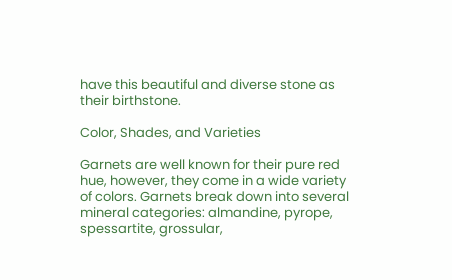have this beautiful and diverse stone as their birthstone.

Color, Shades, and Varieties

Garnets are well known for their pure red hue, however, they come in a wide variety of colors. Garnets break down into several mineral categories: almandine, pyrope, spessartite, grossular,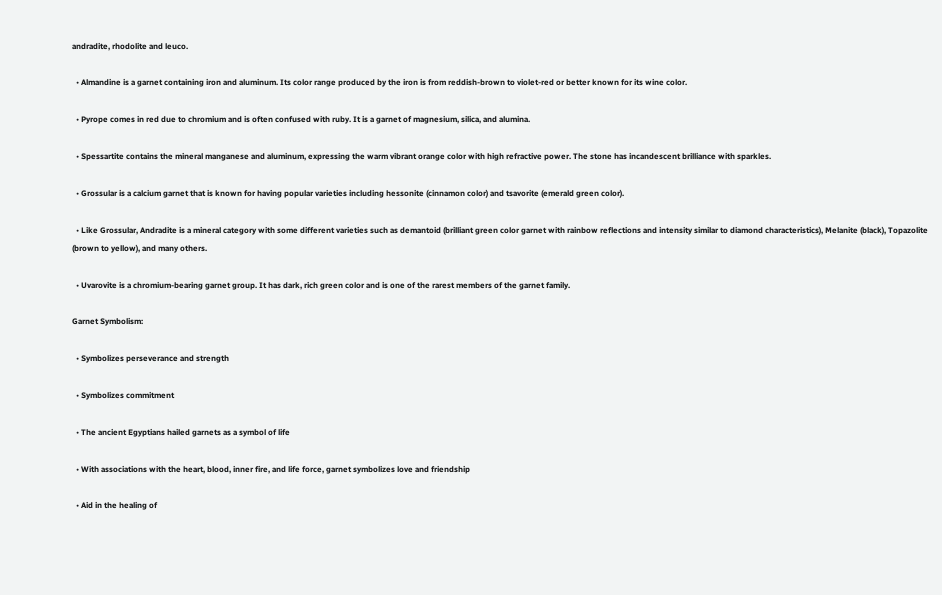andradite, rhodolite and leuco.

  • Almandine is a garnet containing iron and aluminum. Its color range produced by the iron is from reddish-brown to violet-red or better known for its wine color.

  • Pyrope comes in red due to chromium and is often confused with ruby. It is a garnet of magnesium, silica, and alumina.

  • Spessartite contains the mineral manganese and aluminum, expressing the warm vibrant orange color with high refractive power. The stone has incandescent brilliance with sparkles.

  • Grossular is a calcium garnet that is known for having popular varieties including hessonite (cinnamon color) and tsavorite (emerald green color).

  • Like Grossular, Andradite is a mineral category with some different varieties such as demantoid (brilliant green color garnet with rainbow reflections and intensity similar to diamond characteristics), Melanite (black), Topazolite (brown to yellow), and many others.

  • Uvarovite is a chromium-bearing garnet group. It has dark, rich green color and is one of the rarest members of the garnet family.

Garnet Symbolism:

  • Symbolizes perseverance and strength

  • Symbolizes commitment

  • The ancient Egyptians hailed garnets as a symbol of life

  • With associations with the heart, blood, inner fire, and life force, garnet symbolizes love and friendship

  • Aid in the healing of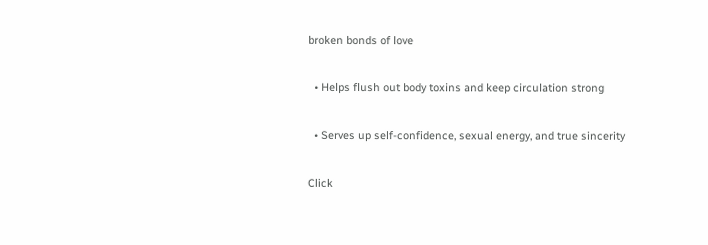broken bonds of love

  • Helps flush out body toxins and keep circulation strong

  • Serves up self-confidence, sexual energy, and true sincerity

Click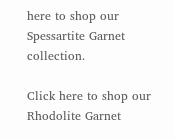here to shop our Spessartite Garnet collection.

Click here to shop our Rhodolite Garnet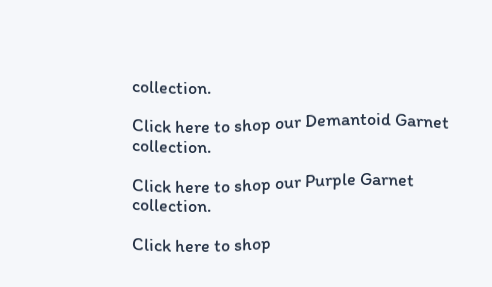collection.

Click here to shop our Demantoid Garnet collection.

Click here to shop our Purple Garnet collection.

Click here to shop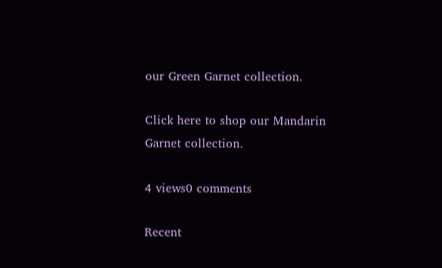our Green Garnet collection.

Click here to shop our Mandarin Garnet collection.

4 views0 comments

Recent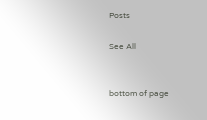Posts

See All


bottom of page